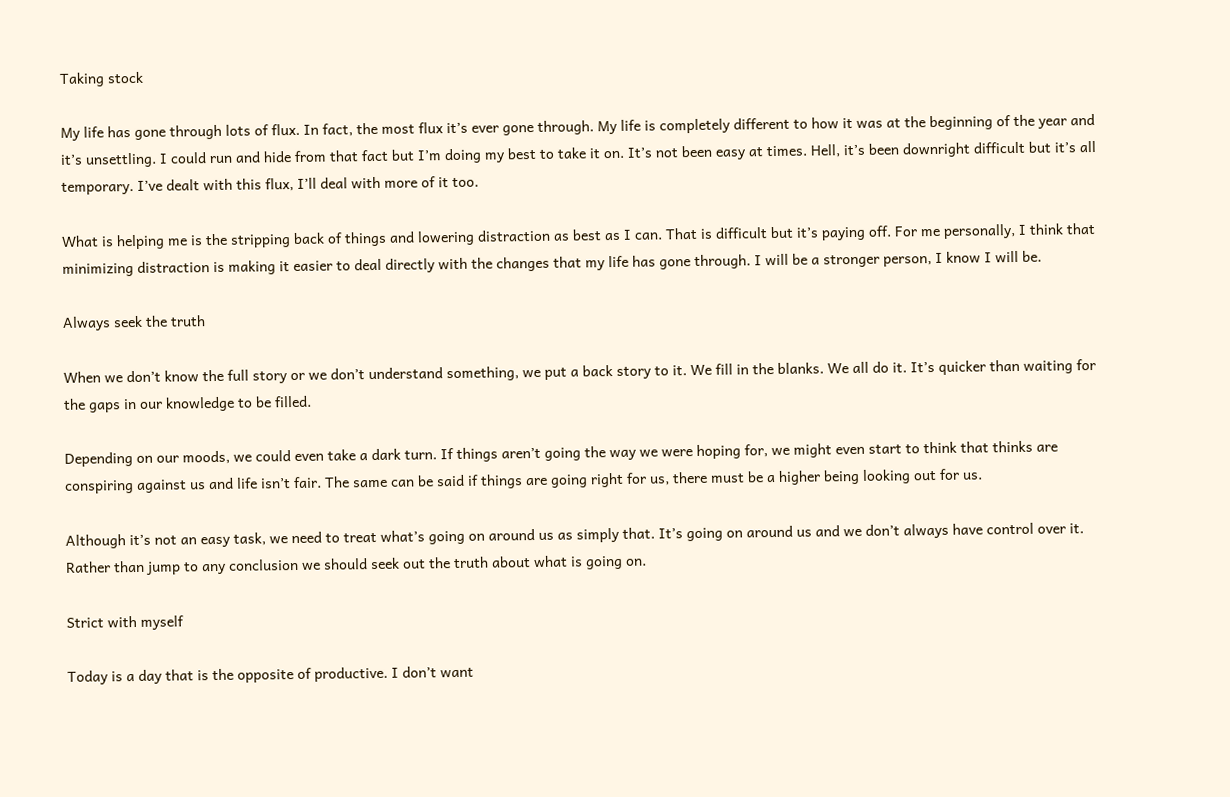Taking stock

My life has gone through lots of flux. In fact, the most flux it’s ever gone through. My life is completely different to how it was at the beginning of the year and it’s unsettling. I could run and hide from that fact but I’m doing my best to take it on. It’s not been easy at times. Hell, it’s been downright difficult but it’s all temporary. I’ve dealt with this flux, I’ll deal with more of it too.

What is helping me is the stripping back of things and lowering distraction as best as I can. That is difficult but it’s paying off. For me personally, I think that minimizing distraction is making it easier to deal directly with the changes that my life has gone through. I will be a stronger person, I know I will be.

Always seek the truth

When we don’t know the full story or we don’t understand something, we put a back story to it. We fill in the blanks. We all do it. It’s quicker than waiting for the gaps in our knowledge to be filled.

Depending on our moods, we could even take a dark turn. If things aren’t going the way we were hoping for, we might even start to think that thinks are conspiring against us and life isn’t fair. The same can be said if things are going right for us, there must be a higher being looking out for us.

Although it’s not an easy task, we need to treat what’s going on around us as simply that. It’s going on around us and we don’t always have control over it. Rather than jump to any conclusion we should seek out the truth about what is going on.

Strict with myself

Today is a day that is the opposite of productive. I don’t want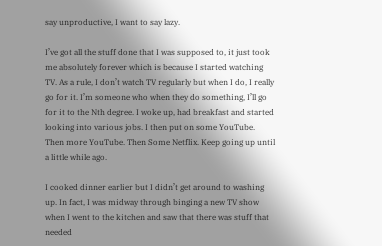say unproductive, I want to say lazy.

I’ve got all the stuff done that I was supposed to, it just took me absolutely forever which is because I started watching TV. As a rule, I don’t watch TV regularly but when I do, I really go for it. I’m someone who when they do something, I’ll go for it to the Nth degree. I woke up, had breakfast and started looking into various jobs. I then put on some YouTube. Then more YouTube. Then Some Netflix. Keep going up until a little while ago.

I cooked dinner earlier but I didn’t get around to washing up. In fact, I was midway through binging a new TV show when I went to the kitchen and saw that there was stuff that needed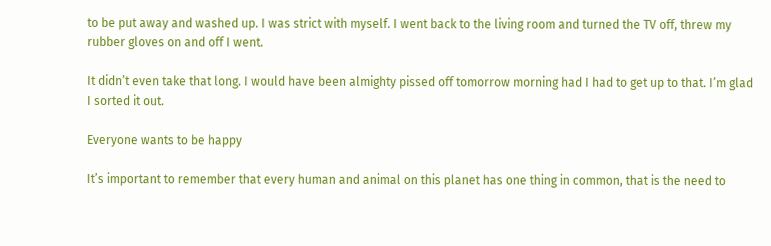to be put away and washed up. I was strict with myself. I went back to the living room and turned the TV off, threw my rubber gloves on and off I went.

It didn’t even take that long. I would have been almighty pissed off tomorrow morning had I had to get up to that. I’m glad I sorted it out.

Everyone wants to be happy

It’s important to remember that every human and animal on this planet has one thing in common, that is the need to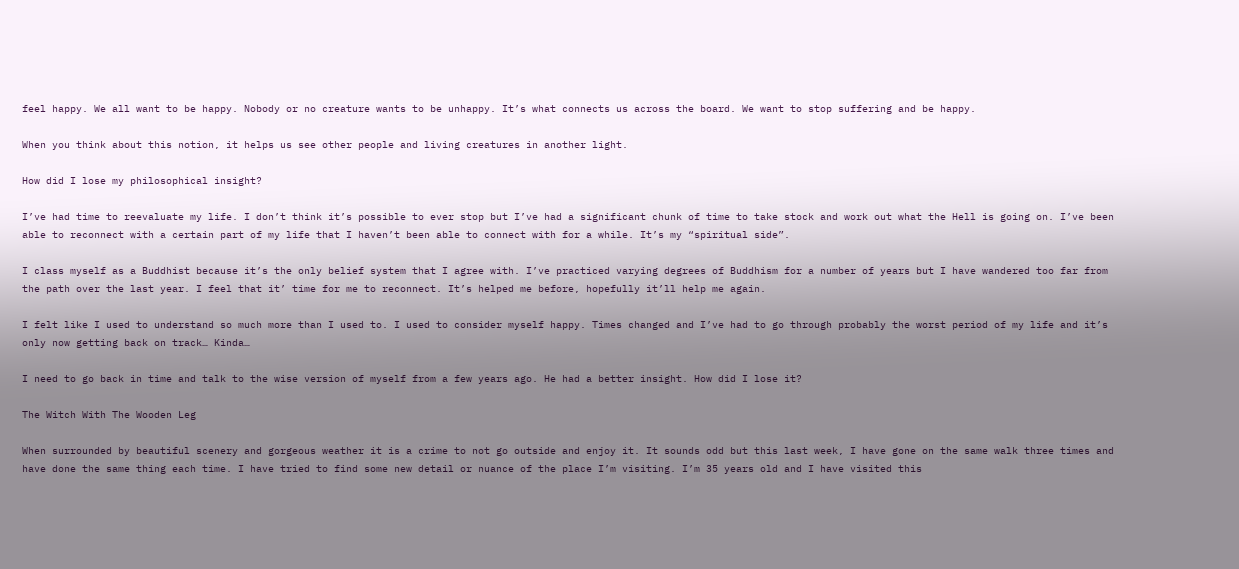feel happy. We all want to be happy. Nobody or no creature wants to be unhappy. It’s what connects us across the board. We want to stop suffering and be happy.

When you think about this notion, it helps us see other people and living creatures in another light.

How did I lose my philosophical insight?

I’ve had time to reevaluate my life. I don’t think it’s possible to ever stop but I’ve had a significant chunk of time to take stock and work out what the Hell is going on. I’ve been able to reconnect with a certain part of my life that I haven’t been able to connect with for a while. It’s my “spiritual side”.

I class myself as a Buddhist because it’s the only belief system that I agree with. I’ve practiced varying degrees of Buddhism for a number of years but I have wandered too far from the path over the last year. I feel that it’ time for me to reconnect. It’s helped me before, hopefully it’ll help me again.

I felt like I used to understand so much more than I used to. I used to consider myself happy. Times changed and I’ve had to go through probably the worst period of my life and it’s only now getting back on track… Kinda…

I need to go back in time and talk to the wise version of myself from a few years ago. He had a better insight. How did I lose it?

The Witch With The Wooden Leg

When surrounded by beautiful scenery and gorgeous weather it is a crime to not go outside and enjoy it. It sounds odd but this last week, I have gone on the same walk three times and have done the same thing each time. I have tried to find some new detail or nuance of the place I’m visiting. I’m 35 years old and I have visited this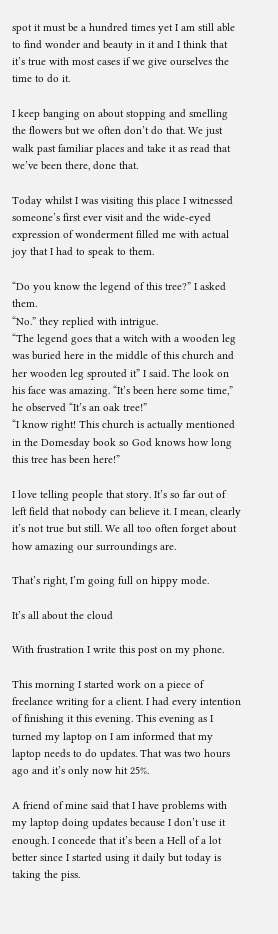spot it must be a hundred times yet I am still able to find wonder and beauty in it and I think that it’s true with most cases if we give ourselves the time to do it.

I keep banging on about stopping and smelling the flowers but we often don’t do that. We just walk past familiar places and take it as read that we’ve been there, done that.

Today whilst I was visiting this place I witnessed someone’s first ever visit and the wide-eyed expression of wonderment filled me with actual joy that I had to speak to them.

“Do you know the legend of this tree?” I asked them.
“No.” they replied with intrigue.
“The legend goes that a witch with a wooden leg was buried here in the middle of this church and her wooden leg sprouted it” I said. The look on his face was amazing. “It’s been here some time,” he observed “It’s an oak tree!”
“I know right! This church is actually mentioned in the Domesday book so God knows how long this tree has been here!”

I love telling people that story. It’s so far out of left field that nobody can believe it. I mean, clearly it’s not true but still. We all too often forget about how amazing our surroundings are.

That’s right, I’m going full on hippy mode.

It’s all about the cloud

With frustration I write this post on my phone.

This morning I started work on a piece of freelance writing for a client. I had every intention of finishing it this evening. This evening as I turned my laptop on I am informed that my laptop needs to do updates. That was two hours ago and it’s only now hit 25%.

A friend of mine said that I have problems with my laptop doing updates because I don’t use it enough. I concede that it’s been a Hell of a lot better since I started using it daily but today is taking the piss.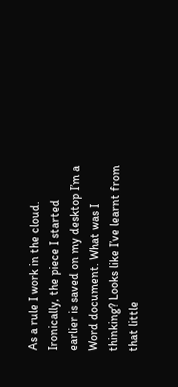As a rule I work in the cloud. Ironically, the piece I started earlier is saved on my desktop I’m a Word document. What was I thinking? Looks like I’ve learnt from that little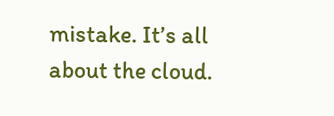mistake. It’s all about the cloud.